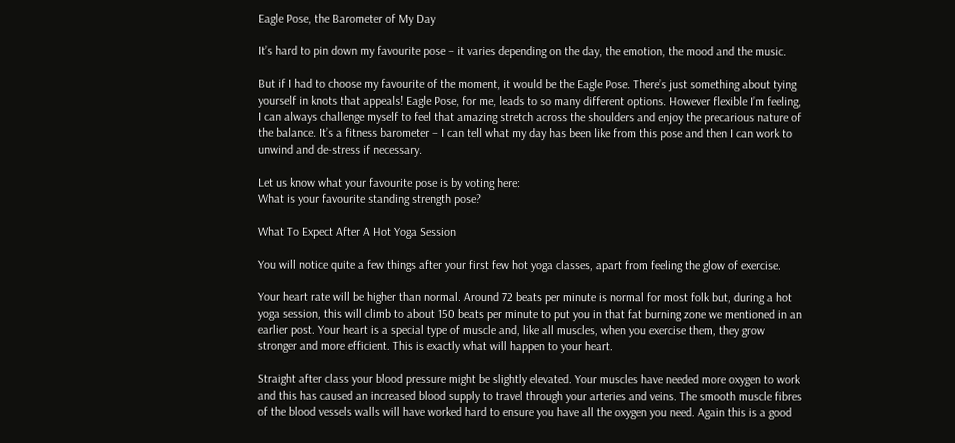Eagle Pose, the Barometer of My Day

It’s hard to pin down my favourite pose – it varies depending on the day, the emotion, the mood and the music.

But if I had to choose my favourite of the moment, it would be the Eagle Pose. There’s just something about tying yourself in knots that appeals! Eagle Pose, for me, leads to so many different options. However flexible I’m feeling, I can always challenge myself to feel that amazing stretch across the shoulders and enjoy the precarious nature of the balance. It’s a fitness barometer – I can tell what my day has been like from this pose and then I can work to unwind and de-stress if necessary.

Let us know what your favourite pose is by voting here:
What is your favourite standing strength pose?

What To Expect After A Hot Yoga Session

You will notice quite a few things after your first few hot yoga classes, apart from feeling the glow of exercise.

Your heart rate will be higher than normal. Around 72 beats per minute is normal for most folk but, during a hot yoga session, this will climb to about 150 beats per minute to put you in that fat burning zone we mentioned in an earlier post. Your heart is a special type of muscle and, like all muscles, when you exercise them, they grow stronger and more efficient. This is exactly what will happen to your heart.

Straight after class your blood pressure might be slightly elevated. Your muscles have needed more oxygen to work and this has caused an increased blood supply to travel through your arteries and veins. The smooth muscle fibres of the blood vessels walls will have worked hard to ensure you have all the oxygen you need. Again this is a good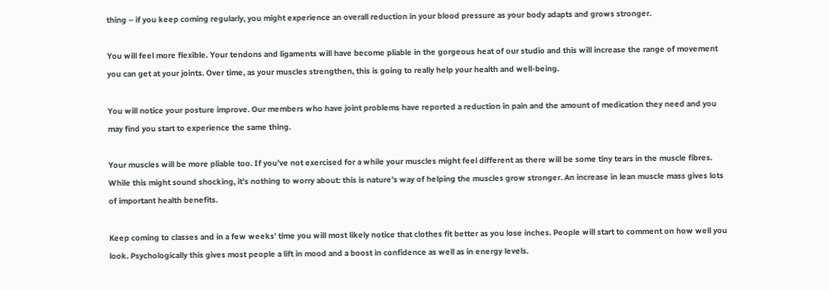thing – if you keep coming regularly, you might experience an overall reduction in your blood pressure as your body adapts and grows stronger.

You will feel more flexible. Your tendons and ligaments will have become pliable in the gorgeous heat of our studio and this will increase the range of movement you can get at your joints. Over time, as your muscles strengthen, this is going to really help your health and well-being.

You will notice your posture improve. Our members who have joint problems have reported a reduction in pain and the amount of medication they need and you may find you start to experience the same thing.

Your muscles will be more pliable too. If you’ve not exercised for a while your muscles might feel different as there will be some tiny tears in the muscle fibres. While this might sound shocking, it’s nothing to worry about: this is nature’s way of helping the muscles grow stronger. An increase in lean muscle mass gives lots of important health benefits.

Keep coming to classes and in a few weeks’ time you will most likely notice that clothes fit better as you lose inches. People will start to comment on how well you look. Psychologically this gives most people a lift in mood and a boost in confidence as well as in energy levels.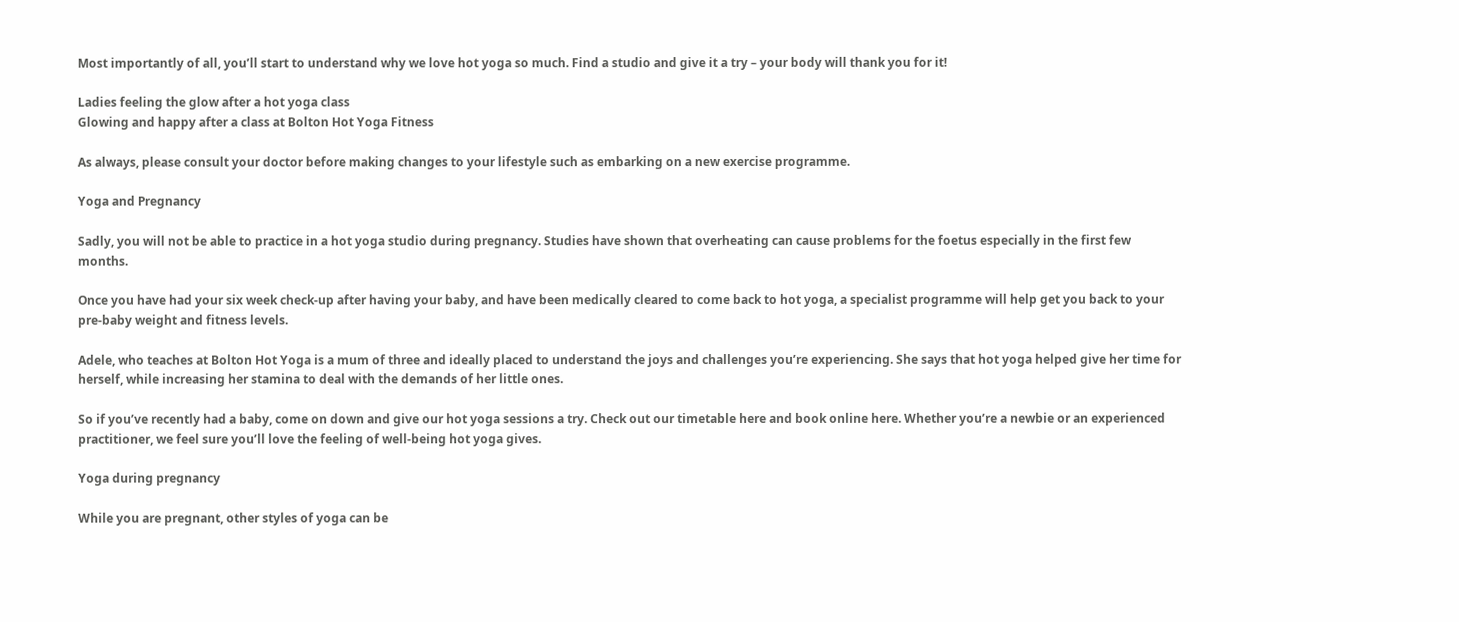Most importantly of all, you’ll start to understand why we love hot yoga so much. Find a studio and give it a try – your body will thank you for it!

Ladies feeling the glow after a hot yoga class
Glowing and happy after a class at Bolton Hot Yoga Fitness

As always, please consult your doctor before making changes to your lifestyle such as embarking on a new exercise programme.

Yoga and Pregnancy

Sadly, you will not be able to practice in a hot yoga studio during pregnancy. Studies have shown that overheating can cause problems for the foetus especially in the first few months.

Once you have had your six week check-up after having your baby, and have been medically cleared to come back to hot yoga, a specialist programme will help get you back to your pre-baby weight and fitness levels.

Adele, who teaches at Bolton Hot Yoga is a mum of three and ideally placed to understand the joys and challenges you’re experiencing. She says that hot yoga helped give her time for herself, while increasing her stamina to deal with the demands of her little ones.

So if you’ve recently had a baby, come on down and give our hot yoga sessions a try. Check out our timetable here and book online here. Whether you’re a newbie or an experienced practitioner, we feel sure you’ll love the feeling of well-being hot yoga gives.

Yoga during pregnancy

While you are pregnant, other styles of yoga can be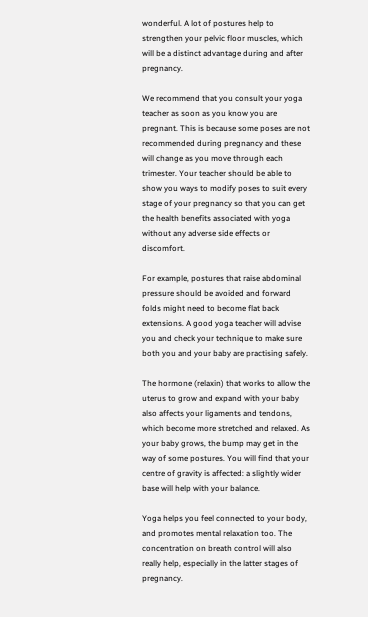wonderful. A lot of postures help to strengthen your pelvic floor muscles, which will be a distinct advantage during and after pregnancy.

We recommend that you consult your yoga teacher as soon as you know you are pregnant. This is because some poses are not recommended during pregnancy and these will change as you move through each trimester. Your teacher should be able to show you ways to modify poses to suit every stage of your pregnancy so that you can get the health benefits associated with yoga without any adverse side effects or discomfort.

For example, postures that raise abdominal pressure should be avoided and forward folds might need to become flat back extensions. A good yoga teacher will advise you and check your technique to make sure both you and your baby are practising safely.

The hormone (relaxin) that works to allow the uterus to grow and expand with your baby also affects your ligaments and tendons, which become more stretched and relaxed. As your baby grows, the bump may get in the way of some postures. You will find that your centre of gravity is affected: a slightly wider base will help with your balance.

Yoga helps you feel connected to your body, and promotes mental relaxation too. The concentration on breath control will also really help, especially in the latter stages of pregnancy.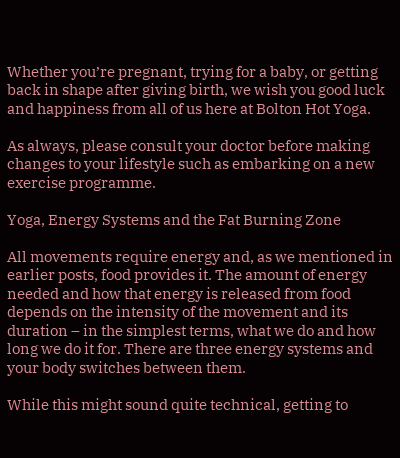Whether you’re pregnant, trying for a baby, or getting back in shape after giving birth, we wish you good luck and happiness from all of us here at Bolton Hot Yoga.

As always, please consult your doctor before making changes to your lifestyle such as embarking on a new exercise programme.

Yoga, Energy Systems and the Fat Burning Zone

All movements require energy and, as we mentioned in earlier posts, food provides it. The amount of energy needed and how that energy is released from food depends on the intensity of the movement and its duration – in the simplest terms, what we do and how long we do it for. There are three energy systems and your body switches between them.

While this might sound quite technical, getting to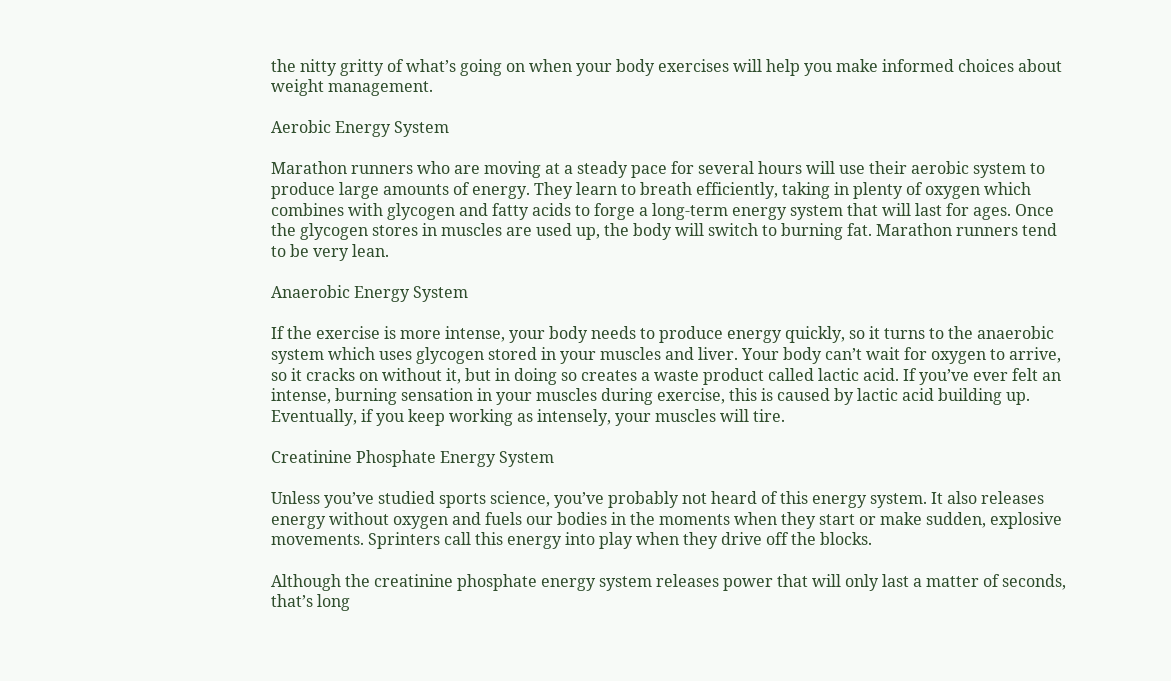the nitty gritty of what’s going on when your body exercises will help you make informed choices about weight management.

Aerobic Energy System

Marathon runners who are moving at a steady pace for several hours will use their aerobic system to produce large amounts of energy. They learn to breath efficiently, taking in plenty of oxygen which combines with glycogen and fatty acids to forge a long-term energy system that will last for ages. Once the glycogen stores in muscles are used up, the body will switch to burning fat. Marathon runners tend to be very lean.

Anaerobic Energy System

If the exercise is more intense, your body needs to produce energy quickly, so it turns to the anaerobic system which uses glycogen stored in your muscles and liver. Your body can’t wait for oxygen to arrive, so it cracks on without it, but in doing so creates a waste product called lactic acid. If you’ve ever felt an intense, burning sensation in your muscles during exercise, this is caused by lactic acid building up. Eventually, if you keep working as intensely, your muscles will tire.

Creatinine Phosphate Energy System

Unless you’ve studied sports science, you’ve probably not heard of this energy system. It also releases energy without oxygen and fuels our bodies in the moments when they start or make sudden, explosive movements. Sprinters call this energy into play when they drive off the blocks.

Although the creatinine phosphate energy system releases power that will only last a matter of seconds, that’s long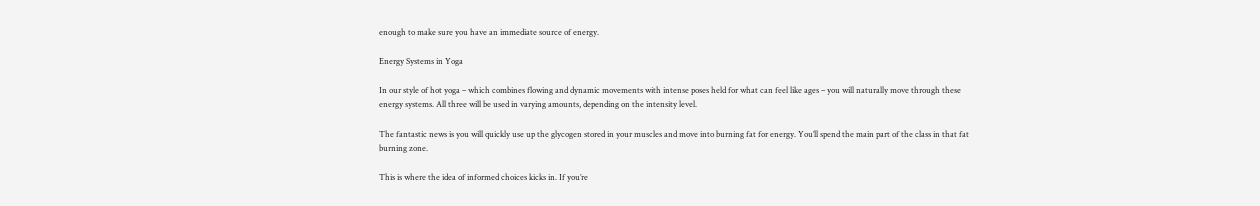enough to make sure you have an immediate source of energy.

Energy Systems in Yoga

In our style of hot yoga – which combines flowing and dynamic movements with intense poses held for what can feel like ages – you will naturally move through these energy systems. All three will be used in varying amounts, depending on the intensity level.

The fantastic news is you will quickly use up the glycogen stored in your muscles and move into burning fat for energy. You’ll spend the main part of the class in that fat burning zone.

This is where the idea of informed choices kicks in. If you’re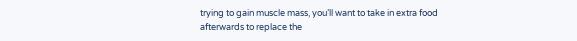trying to gain muscle mass, you’ll want to take in extra food afterwards to replace the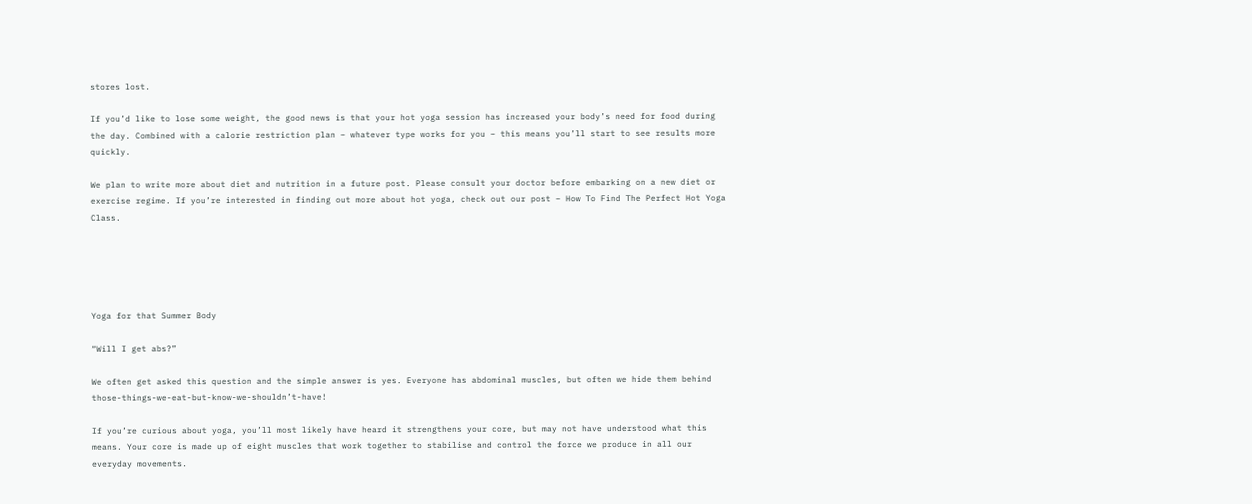stores lost.

If you’d like to lose some weight, the good news is that your hot yoga session has increased your body’s need for food during the day. Combined with a calorie restriction plan – whatever type works for you – this means you’ll start to see results more quickly.

We plan to write more about diet and nutrition in a future post. Please consult your doctor before embarking on a new diet or exercise regime. If you’re interested in finding out more about hot yoga, check out our post – How To Find The Perfect Hot Yoga Class.





Yoga for that Summer Body

“Will I get abs?”

We often get asked this question and the simple answer is yes. Everyone has abdominal muscles, but often we hide them behind those-things-we-eat-but-know-we-shouldn’t-have!

If you’re curious about yoga, you’ll most likely have heard it strengthens your core, but may not have understood what this means. Your core is made up of eight muscles that work together to stabilise and control the force we produce in all our everyday movements.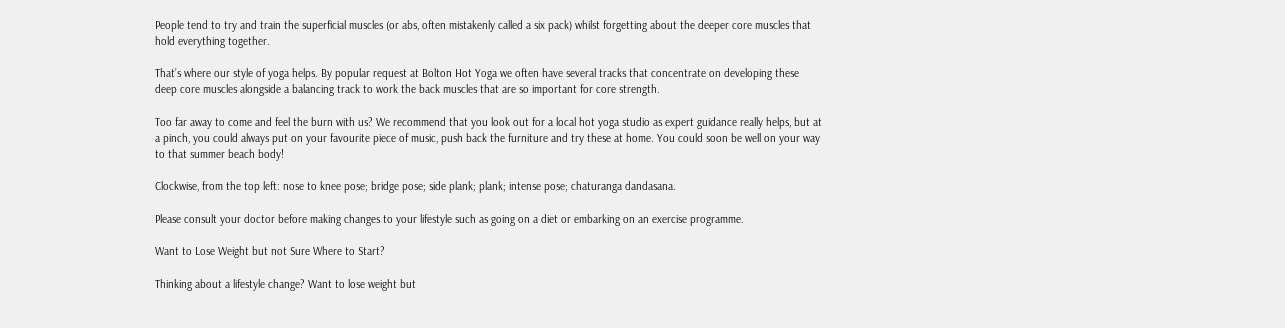People tend to try and train the superficial muscles (or abs, often mistakenly called a six pack) whilst forgetting about the deeper core muscles that hold everything together.

That’s where our style of yoga helps. By popular request at Bolton Hot Yoga we often have several tracks that concentrate on developing these deep core muscles alongside a balancing track to work the back muscles that are so important for core strength.

Too far away to come and feel the burn with us? We recommend that you look out for a local hot yoga studio as expert guidance really helps, but at a pinch, you could always put on your favourite piece of music, push back the furniture and try these at home. You could soon be well on your way to that summer beach body!

Clockwise, from the top left: nose to knee pose; bridge pose; side plank; plank; intense pose; chaturanga dandasana.

Please consult your doctor before making changes to your lifestyle such as going on a diet or embarking on an exercise programme.

Want to Lose Weight but not Sure Where to Start?

Thinking about a lifestyle change? Want to lose weight but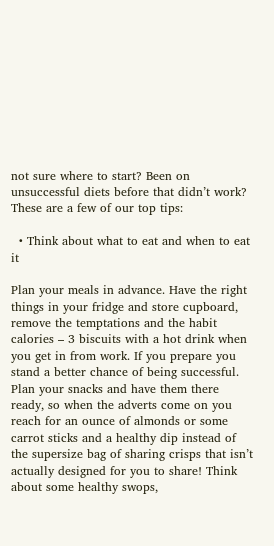not sure where to start? Been on unsuccessful diets before that didn’t work? These are a few of our top tips:

  • Think about what to eat and when to eat it

Plan your meals in advance. Have the right things in your fridge and store cupboard, remove the temptations and the habit calories – 3 biscuits with a hot drink when you get in from work. If you prepare you stand a better chance of being successful. Plan your snacks and have them there ready, so when the adverts come on you reach for an ounce of almonds or some carrot sticks and a healthy dip instead of the supersize bag of sharing crisps that isn’t actually designed for you to share! Think about some healthy swops,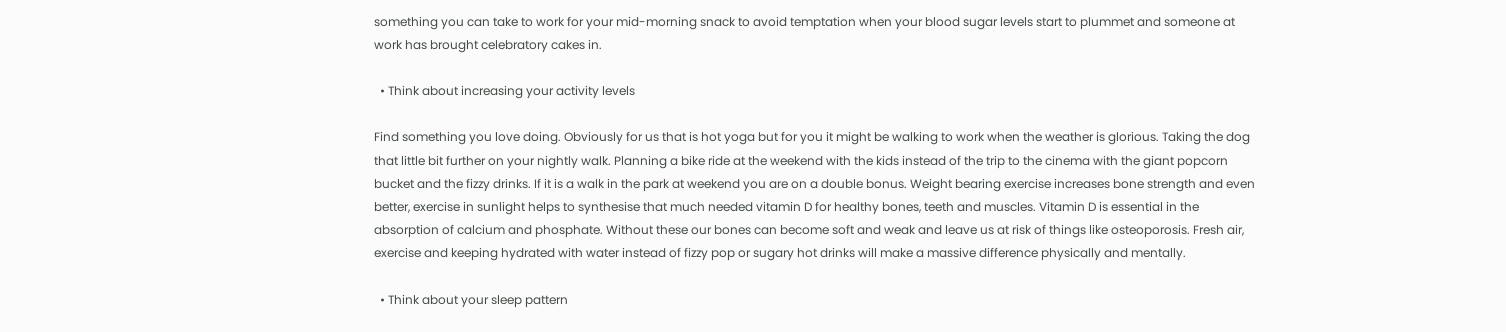something you can take to work for your mid-morning snack to avoid temptation when your blood sugar levels start to plummet and someone at work has brought celebratory cakes in.

  • Think about increasing your activity levels

Find something you love doing. Obviously for us that is hot yoga but for you it might be walking to work when the weather is glorious. Taking the dog that little bit further on your nightly walk. Planning a bike ride at the weekend with the kids instead of the trip to the cinema with the giant popcorn bucket and the fizzy drinks. If it is a walk in the park at weekend you are on a double bonus. Weight bearing exercise increases bone strength and even better, exercise in sunlight helps to synthesise that much needed vitamin D for healthy bones, teeth and muscles. Vitamin D is essential in the absorption of calcium and phosphate. Without these our bones can become soft and weak and leave us at risk of things like osteoporosis. Fresh air, exercise and keeping hydrated with water instead of fizzy pop or sugary hot drinks will make a massive difference physically and mentally.

  • Think about your sleep pattern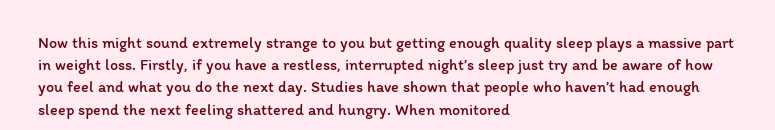Now this might sound extremely strange to you but getting enough quality sleep plays a massive part in weight loss. Firstly, if you have a restless, interrupted night’s sleep just try and be aware of how you feel and what you do the next day. Studies have shown that people who haven’t had enough sleep spend the next feeling shattered and hungry. When monitored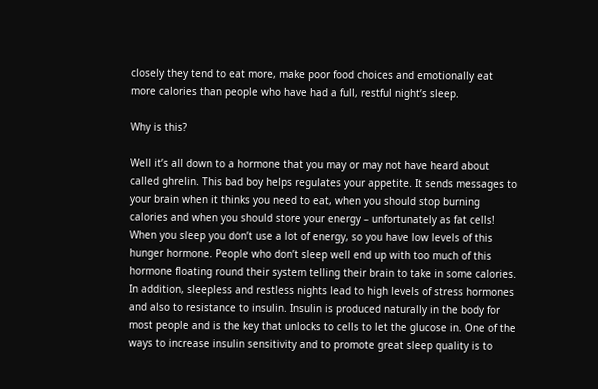closely they tend to eat more, make poor food choices and emotionally eat more calories than people who have had a full, restful night’s sleep.

Why is this?

Well it’s all down to a hormone that you may or may not have heard about called ghrelin. This bad boy helps regulates your appetite. It sends messages to your brain when it thinks you need to eat, when you should stop burning calories and when you should store your energy – unfortunately as fat cells! When you sleep you don’t use a lot of energy, so you have low levels of this hunger hormone. People who don’t sleep well end up with too much of this hormone floating round their system telling their brain to take in some calories. In addition, sleepless and restless nights lead to high levels of stress hormones and also to resistance to insulin. Insulin is produced naturally in the body for most people and is the key that unlocks to cells to let the glucose in. One of the ways to increase insulin sensitivity and to promote great sleep quality is to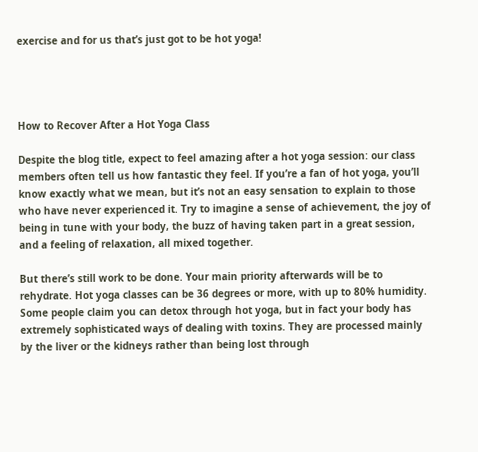exercise and for us that’s just got to be hot yoga!




How to Recover After a Hot Yoga Class

Despite the blog title, expect to feel amazing after a hot yoga session: our class members often tell us how fantastic they feel. If you’re a fan of hot yoga, you’ll know exactly what we mean, but it’s not an easy sensation to explain to those who have never experienced it. Try to imagine a sense of achievement, the joy of being in tune with your body, the buzz of having taken part in a great session, and a feeling of relaxation, all mixed together.

But there’s still work to be done. Your main priority afterwards will be to rehydrate. Hot yoga classes can be 36 degrees or more, with up to 80% humidity. Some people claim you can detox through hot yoga, but in fact your body has extremely sophisticated ways of dealing with toxins. They are processed mainly by the liver or the kidneys rather than being lost through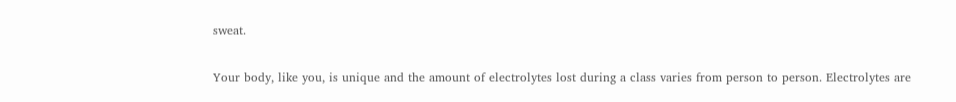sweat.

Your body, like you, is unique and the amount of electrolytes lost during a class varies from person to person. Electrolytes are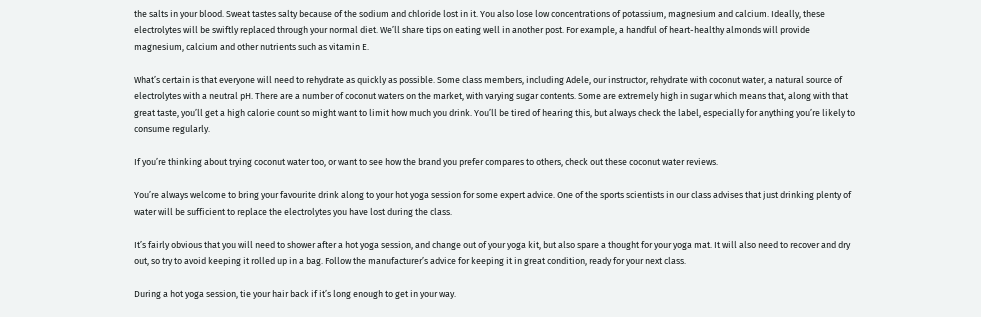the salts in your blood. Sweat tastes salty because of the sodium and chloride lost in it. You also lose low concentrations of potassium, magnesium and calcium. Ideally, these electrolytes will be swiftly replaced through your normal diet. We’ll share tips on eating well in another post. For example, a handful of heart-healthy almonds will provide magnesium, calcium and other nutrients such as vitamin E.

What’s certain is that everyone will need to rehydrate as quickly as possible. Some class members, including Adele, our instructor, rehydrate with coconut water, a natural source of electrolytes with a neutral pH. There are a number of coconut waters on the market, with varying sugar contents. Some are extremely high in sugar which means that, along with that great taste, you’ll get a high calorie count so might want to limit how much you drink. You’ll be tired of hearing this, but always check the label, especially for anything you’re likely to consume regularly.

If you’re thinking about trying coconut water too, or want to see how the brand you prefer compares to others, check out these coconut water reviews.

You’re always welcome to bring your favourite drink along to your hot yoga session for some expert advice. One of the sports scientists in our class advises that just drinking plenty of water will be sufficient to replace the electrolytes you have lost during the class.

It’s fairly obvious that you will need to shower after a hot yoga session, and change out of your yoga kit, but also spare a thought for your yoga mat. It will also need to recover and dry out, so try to avoid keeping it rolled up in a bag. Follow the manufacturer’s advice for keeping it in great condition, ready for your next class.

During a hot yoga session, tie your hair back if it’s long enough to get in your way.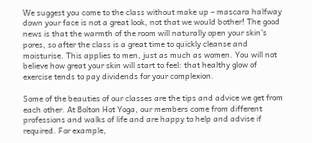We suggest you come to the class without make up – mascara halfway down your face is not a great look, not that we would bother! The good news is that the warmth of the room will naturally open your skin’s pores, so after the class is a great time to quickly cleanse and moisturise. This applies to men, just as much as women. You will not believe how great your skin will start to feel: that healthy glow of exercise tends to pay dividends for your complexion.

Some of the beauties of our classes are the tips and advice we get from each other. At Bolton Hot Yoga, our members come from different professions and walks of life and are happy to help and advise if required. For example,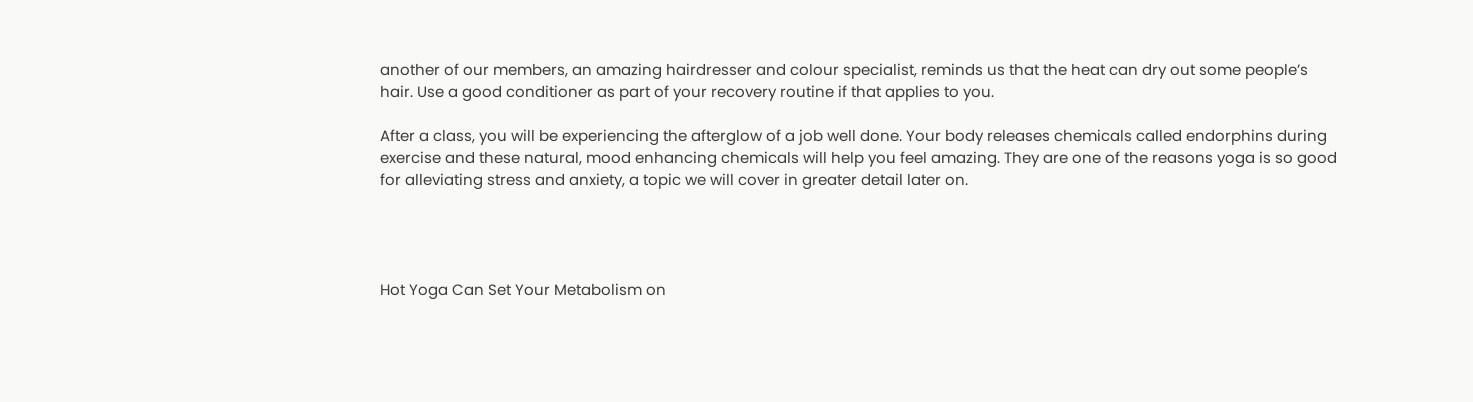another of our members, an amazing hairdresser and colour specialist, reminds us that the heat can dry out some people’s hair. Use a good conditioner as part of your recovery routine if that applies to you.

After a class, you will be experiencing the afterglow of a job well done. Your body releases chemicals called endorphins during exercise and these natural, mood enhancing chemicals will help you feel amazing. They are one of the reasons yoga is so good for alleviating stress and anxiety, a topic we will cover in greater detail later on.




Hot Yoga Can Set Your Metabolism on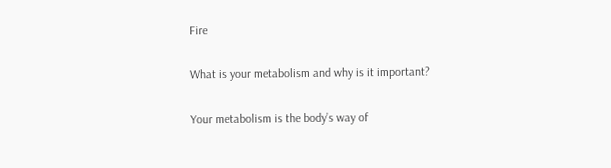Fire

What is your metabolism and why is it important?

Your metabolism is the body’s way of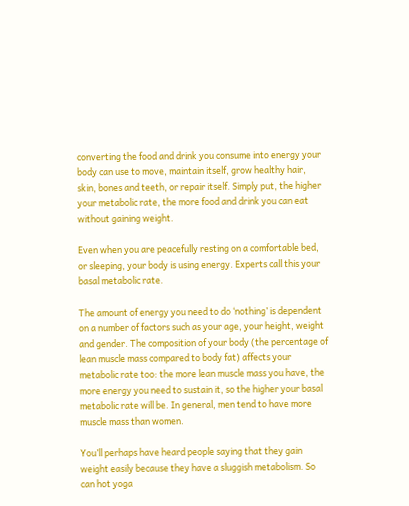converting the food and drink you consume into energy your body can use to move, maintain itself, grow healthy hair, skin, bones and teeth, or repair itself. Simply put, the higher your metabolic rate, the more food and drink you can eat without gaining weight.

Even when you are peacefully resting on a comfortable bed, or sleeping, your body is using energy. Experts call this your basal metabolic rate.

The amount of energy you need to do ‘nothing’ is dependent on a number of factors such as your age, your height, weight and gender. The composition of your body (the percentage of lean muscle mass compared to body fat) affects your metabolic rate too: the more lean muscle mass you have, the more energy you need to sustain it, so the higher your basal metabolic rate will be. In general, men tend to have more muscle mass than women.

You’ll perhaps have heard people saying that they gain weight easily because they have a sluggish metabolism. So can hot yoga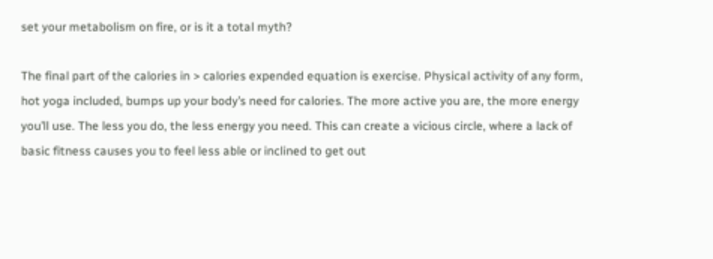set your metabolism on fire, or is it a total myth?

The final part of the calories in > calories expended equation is exercise. Physical activity of any form, hot yoga included, bumps up your body’s need for calories. The more active you are, the more energy you’ll use. The less you do, the less energy you need. This can create a vicious circle, where a lack of basic fitness causes you to feel less able or inclined to get out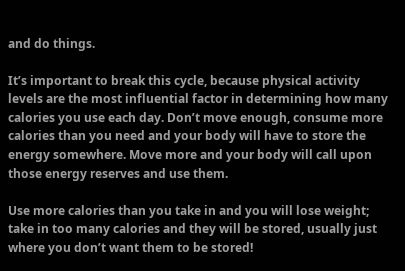and do things.

It’s important to break this cycle, because physical activity levels are the most influential factor in determining how many calories you use each day. Don’t move enough, consume more calories than you need and your body will have to store the energy somewhere. Move more and your body will call upon those energy reserves and use them.

Use more calories than you take in and you will lose weight; take in too many calories and they will be stored, usually just where you don’t want them to be stored!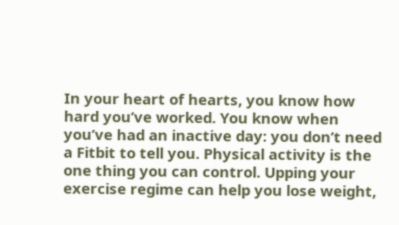In your heart of hearts, you know how hard you’ve worked. You know when you’ve had an inactive day: you don’t need a Fitbit to tell you. Physical activity is the one thing you can control. Upping your exercise regime can help you lose weight,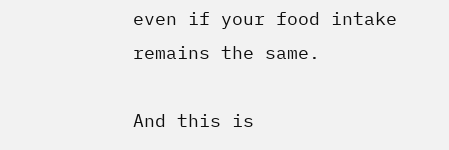even if your food intake remains the same.

And this is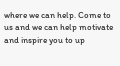where we can help. Come to us and we can help motivate and inspire you to up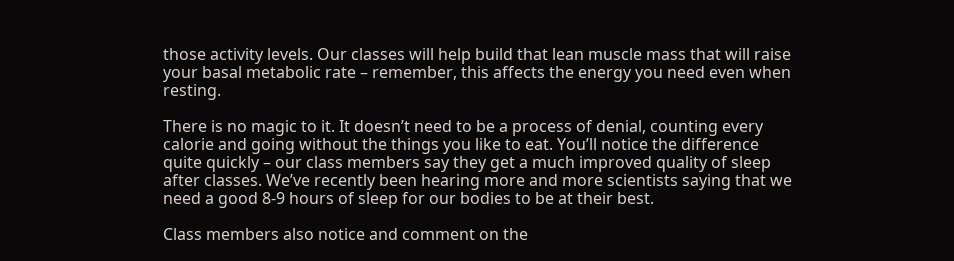those activity levels. Our classes will help build that lean muscle mass that will raise your basal metabolic rate – remember, this affects the energy you need even when resting.

There is no magic to it. It doesn’t need to be a process of denial, counting every calorie and going without the things you like to eat. You’ll notice the difference quite quickly – our class members say they get a much improved quality of sleep after classes. We’ve recently been hearing more and more scientists saying that we need a good 8-9 hours of sleep for our bodies to be at their best.

Class members also notice and comment on the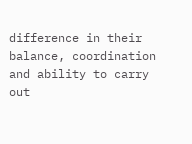difference in their balance, coordination and ability to carry out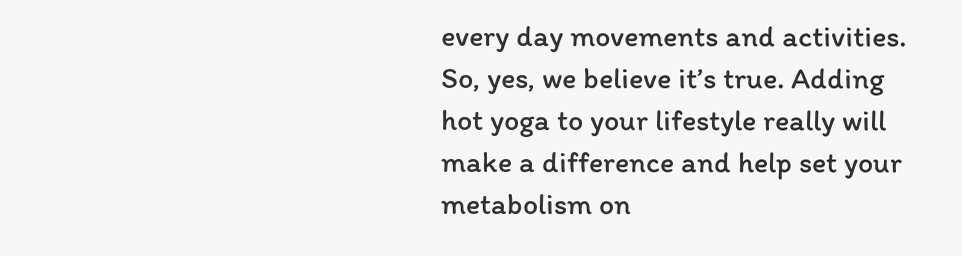every day movements and activities. So, yes, we believe it’s true. Adding hot yoga to your lifestyle really will make a difference and help set your metabolism on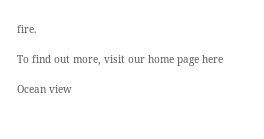fire.

To find out more, visit our home page here

Ocean view